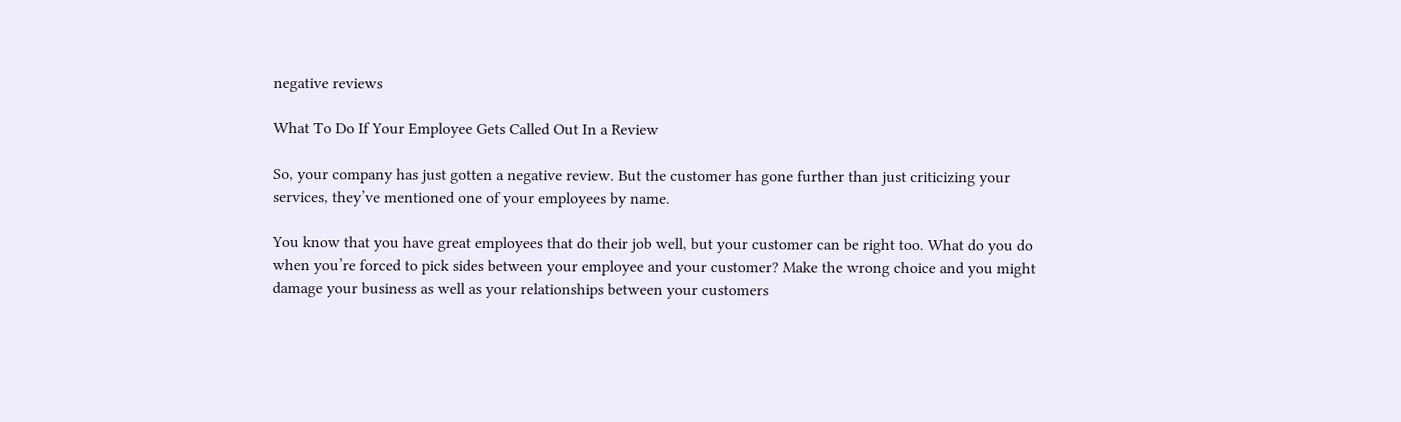negative reviews

What To Do If Your Employee Gets Called Out In a Review

So, your company has just gotten a negative review. But the customer has gone further than just criticizing your services, they’ve mentioned one of your employees by name.

You know that you have great employees that do their job well, but your customer can be right too. What do you do when you’re forced to pick sides between your employee and your customer? Make the wrong choice and you might damage your business as well as your relationships between your customers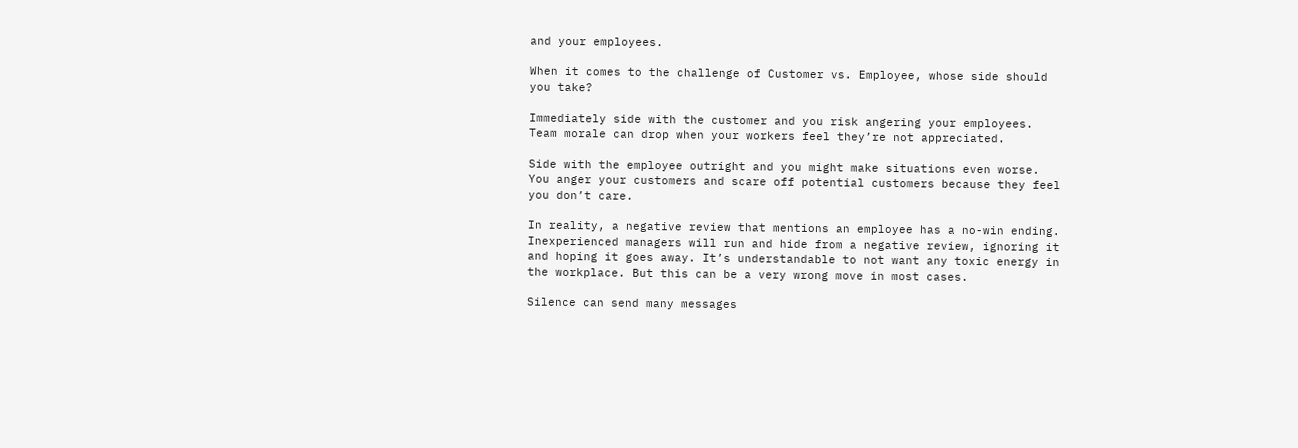and your employees.

When it comes to the challenge of Customer vs. Employee, whose side should you take?

Immediately side with the customer and you risk angering your employees. Team morale can drop when your workers feel they’re not appreciated.

Side with the employee outright and you might make situations even worse. You anger your customers and scare off potential customers because they feel you don’t care.

In reality, a negative review that mentions an employee has a no-win ending. Inexperienced managers will run and hide from a negative review, ignoring it and hoping it goes away. It’s understandable to not want any toxic energy in the workplace. But this can be a very wrong move in most cases.

Silence can send many messages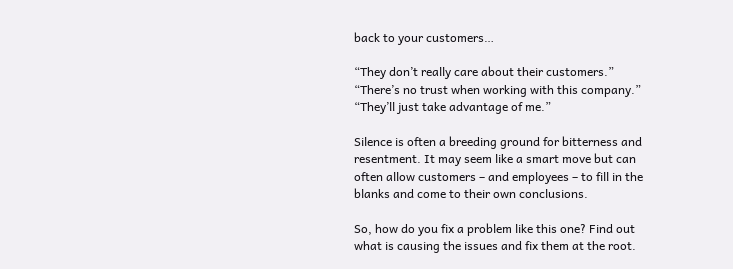back to your customers…

“They don’t really care about their customers.”
“There’s no trust when working with this company.”
“They’ll just take advantage of me.”

Silence is often a breeding ground for bitterness and resentment. It may seem like a smart move but can often allow customers – and employees – to fill in the blanks and come to their own conclusions.

So, how do you fix a problem like this one? Find out what is causing the issues and fix them at the root.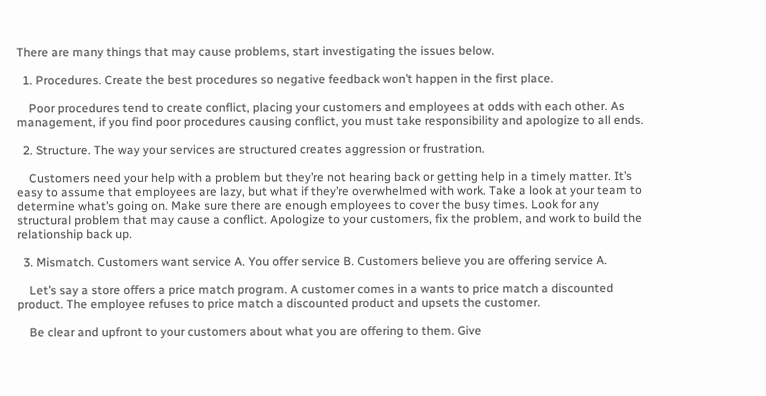There are many things that may cause problems, start investigating the issues below.

  1. Procedures. Create the best procedures so negative feedback won’t happen in the first place.

    Poor procedures tend to create conflict, placing your customers and employees at odds with each other. As management, if you find poor procedures causing conflict, you must take responsibility and apologize to all ends.

  2. Structure. The way your services are structured creates aggression or frustration.

    Customers need your help with a problem but they’re not hearing back or getting help in a timely matter. It’s easy to assume that employees are lazy, but what if they’re overwhelmed with work. Take a look at your team to determine what’s going on. Make sure there are enough employees to cover the busy times. Look for any structural problem that may cause a conflict. Apologize to your customers, fix the problem, and work to build the relationship back up.

  3. Mismatch. Customers want service A. You offer service B. Customers believe you are offering service A.

    Let’s say a store offers a price match program. A customer comes in a wants to price match a discounted product. The employee refuses to price match a discounted product and upsets the customer.

    Be clear and upfront to your customers about what you are offering to them. Give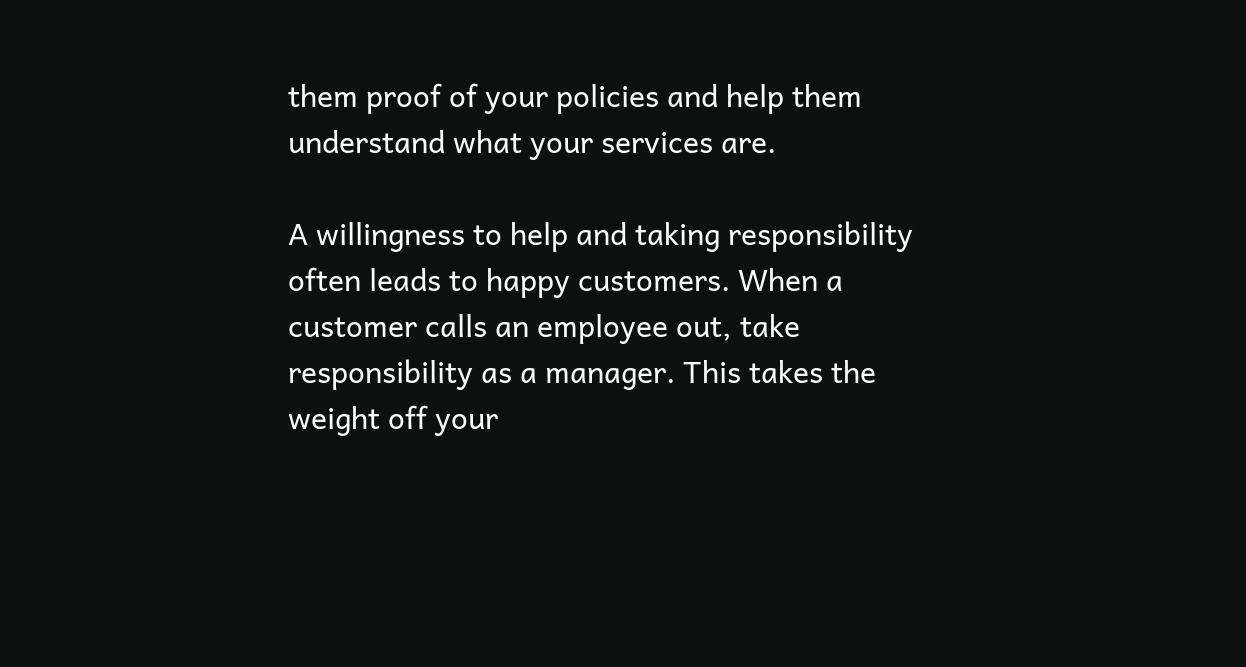them proof of your policies and help them understand what your services are.

A willingness to help and taking responsibility often leads to happy customers. When a customer calls an employee out, take responsibility as a manager. This takes the weight off your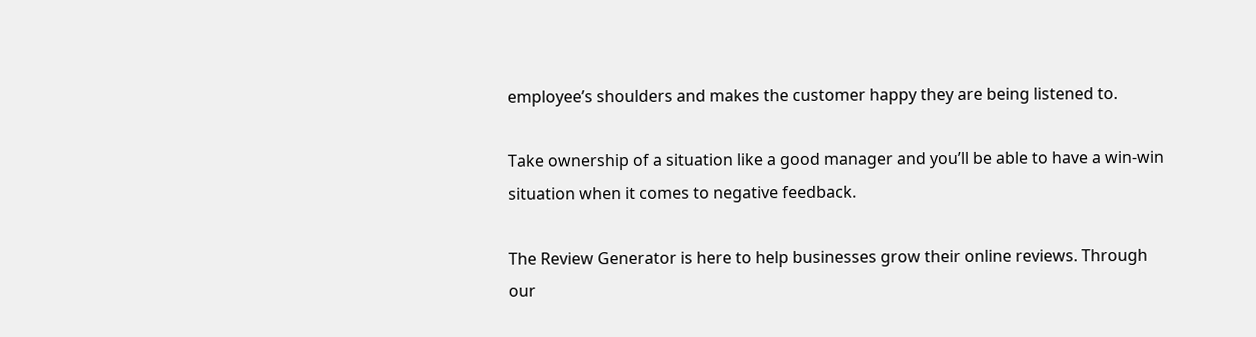employee’s shoulders and makes the customer happy they are being listened to.

Take ownership of a situation like a good manager and you’ll be able to have a win-win situation when it comes to negative feedback.

The Review Generator is here to help businesses grow their online reviews. Through our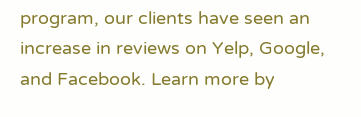program, our clients have seen an increase in reviews on Yelp, Google, and Facebook. Learn more by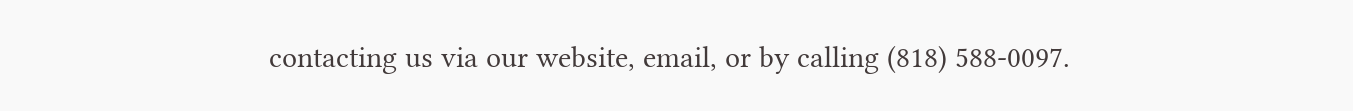contacting us via our website, email, or by calling (818) 588-0097.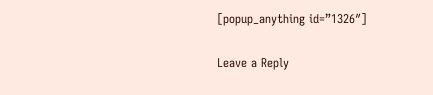[popup_anything id=”1326″]

Leave a Reply